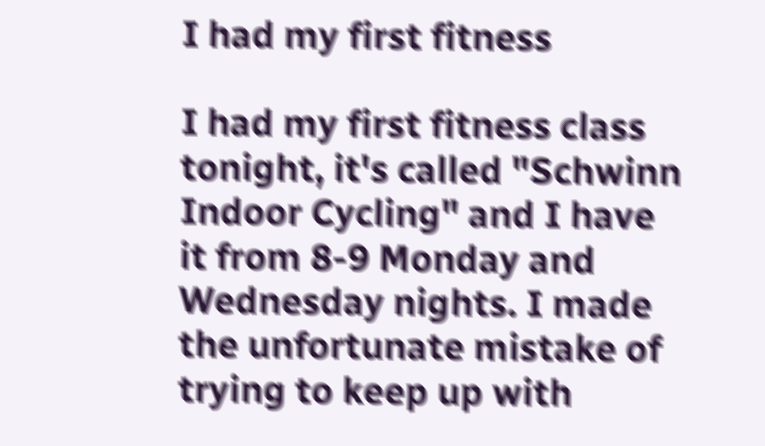I had my first fitness

I had my first fitness class tonight, it's called "Schwinn Indoor Cycling" and I have it from 8-9 Monday and Wednesday nights. I made the unfortunate mistake of trying to keep up with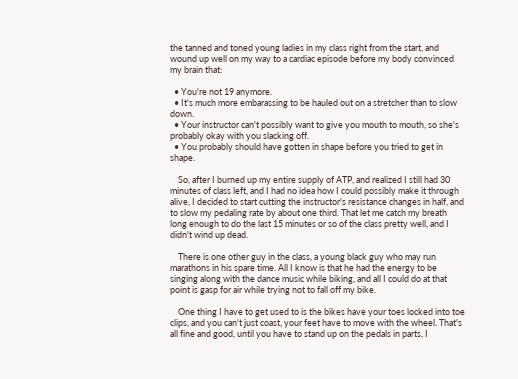the tanned and toned young ladies in my class right from the start, and wound up well on my way to a cardiac episode before my body convinced my brain that:

  • You're not 19 anymore.
  • It's much more embarassing to be hauled out on a stretcher than to slow down.
  • Your instructor can't possibly want to give you mouth to mouth, so she's probably okay with you slacking off.
  • You probably should have gotten in shape before you tried to get in shape.

    So, after I burned up my entire supply of ATP, and realized I still had 30 minutes of class left, and I had no idea how I could possibly make it through alive, I decided to start cutting the instructor's resistance changes in half, and to slow my pedaling rate by about one third. That let me catch my breath long enough to do the last 15 minutes or so of the class pretty well, and I didn't wind up dead.

    There is one other guy in the class, a young black guy who may run marathons in his spare time. All I know is that he had the energy to be singing along with the dance music while biking, and all I could do at that point is gasp for air while trying not to fall off my bike.

    One thing I have to get used to is the bikes have your toes locked into toe clips, and you can't just coast, your feet have to move with the wheel. That's all fine and good, until you have to stand up on the pedals in parts, I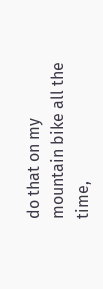do that on my mountain bike all the time,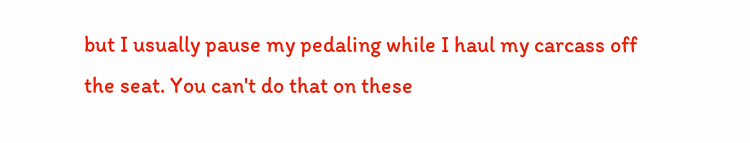but I usually pause my pedaling while I haul my carcass off the seat. You can't do that on these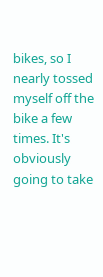bikes, so I nearly tossed myself off the bike a few times. It's obviously going to take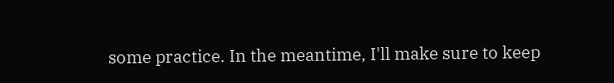some practice. In the meantime, I'll make sure to keep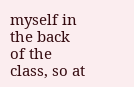myself in the back of the class, so at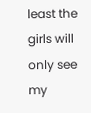least the girls will only see my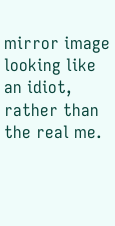mirror image looking like an idiot, rather than the real me.